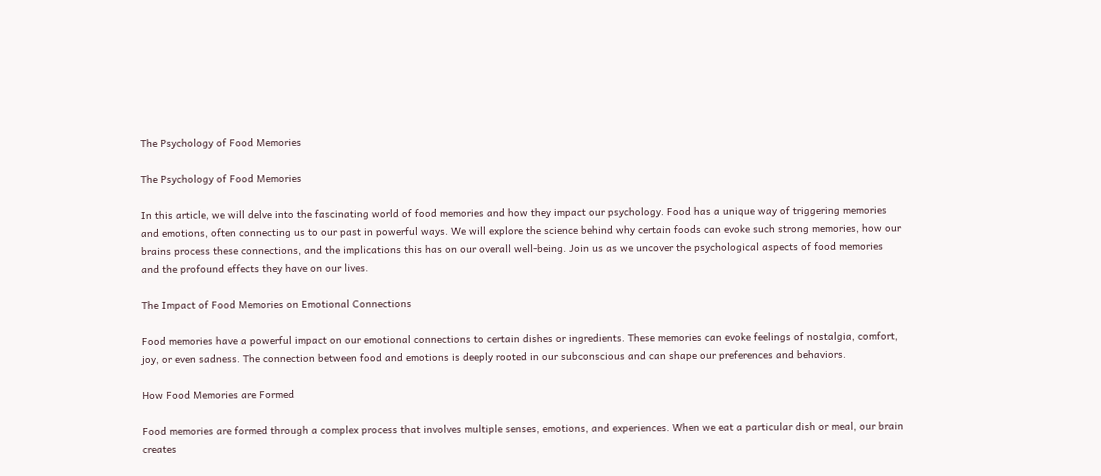The Psychology of Food Memories

The Psychology of Food Memories

In this article, we will delve into the fascinating world of food memories and how they impact our psychology. Food has a unique way of triggering memories and emotions, often connecting us to our past in powerful ways. We will explore the science behind why certain foods can evoke such strong memories, how our brains process these connections, and the implications this has on our overall well-being. Join us as we uncover the psychological aspects of food memories and the profound effects they have on our lives.

The Impact of Food Memories on Emotional Connections

Food memories have a powerful impact on our emotional connections to certain dishes or ingredients. These memories can evoke feelings of nostalgia, comfort, joy, or even sadness. The connection between food and emotions is deeply rooted in our subconscious and can shape our preferences and behaviors.

How Food Memories are Formed

Food memories are formed through a complex process that involves multiple senses, emotions, and experiences. When we eat a particular dish or meal, our brain creates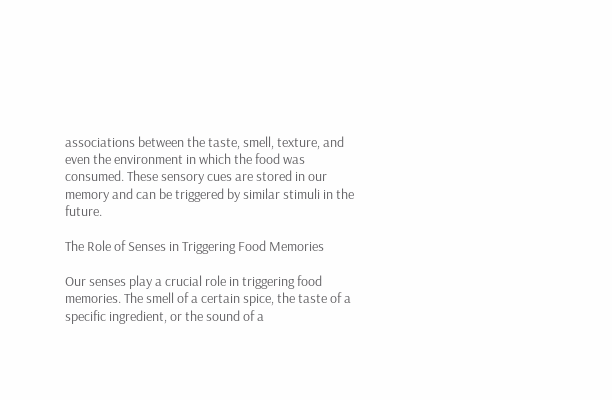associations between the taste, smell, texture, and even the environment in which the food was consumed. These sensory cues are stored in our memory and can be triggered by similar stimuli in the future.

The Role of Senses in Triggering Food Memories

Our senses play a crucial role in triggering food memories. The smell of a certain spice, the taste of a specific ingredient, or the sound of a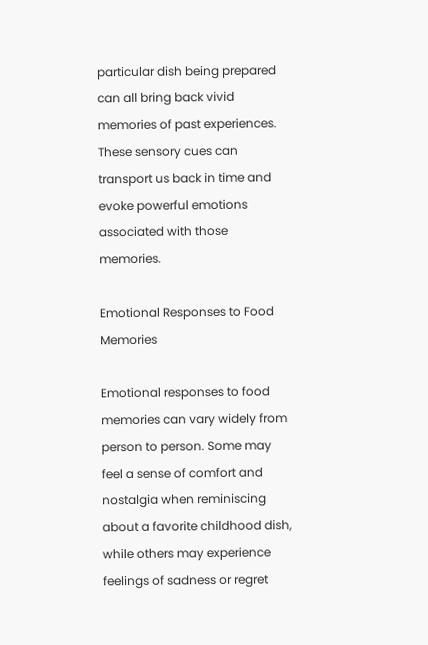particular dish being prepared can all bring back vivid memories of past experiences. These sensory cues can transport us back in time and evoke powerful emotions associated with those memories.

Emotional Responses to Food Memories

Emotional responses to food memories can vary widely from person to person. Some may feel a sense of comfort and nostalgia when reminiscing about a favorite childhood dish, while others may experience feelings of sadness or regret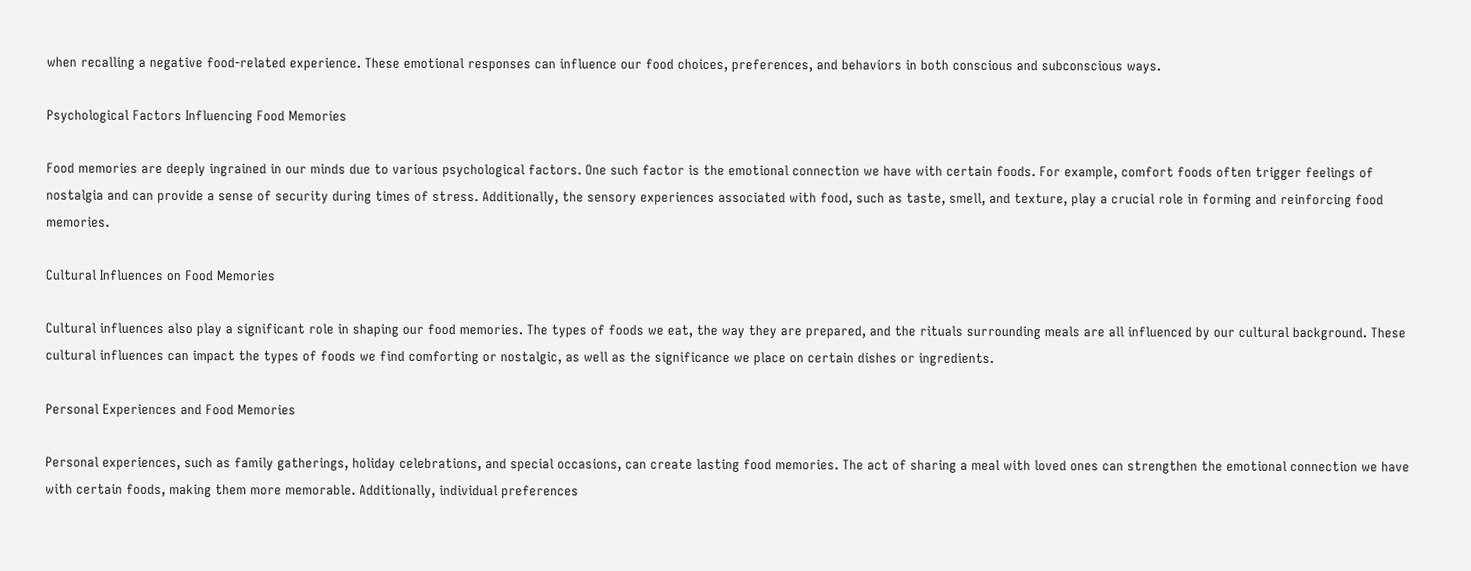when recalling a negative food-related experience. These emotional responses can influence our food choices, preferences, and behaviors in both conscious and subconscious ways.

Psychological Factors Influencing Food Memories

Food memories are deeply ingrained in our minds due to various psychological factors. One such factor is the emotional connection we have with certain foods. For example, comfort foods often trigger feelings of nostalgia and can provide a sense of security during times of stress. Additionally, the sensory experiences associated with food, such as taste, smell, and texture, play a crucial role in forming and reinforcing food memories.

Cultural Influences on Food Memories

Cultural influences also play a significant role in shaping our food memories. The types of foods we eat, the way they are prepared, and the rituals surrounding meals are all influenced by our cultural background. These cultural influences can impact the types of foods we find comforting or nostalgic, as well as the significance we place on certain dishes or ingredients.

Personal Experiences and Food Memories

Personal experiences, such as family gatherings, holiday celebrations, and special occasions, can create lasting food memories. The act of sharing a meal with loved ones can strengthen the emotional connection we have with certain foods, making them more memorable. Additionally, individual preferences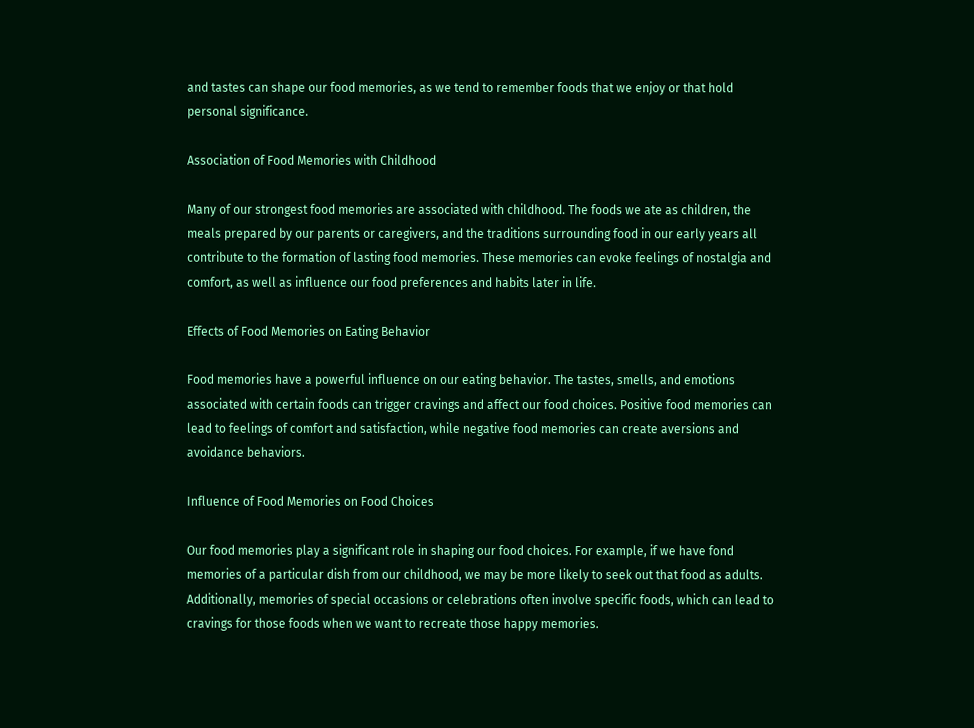and tastes can shape our food memories, as we tend to remember foods that we enjoy or that hold personal significance.

Association of Food Memories with Childhood

Many of our strongest food memories are associated with childhood. The foods we ate as children, the meals prepared by our parents or caregivers, and the traditions surrounding food in our early years all contribute to the formation of lasting food memories. These memories can evoke feelings of nostalgia and comfort, as well as influence our food preferences and habits later in life.

Effects of Food Memories on Eating Behavior

Food memories have a powerful influence on our eating behavior. The tastes, smells, and emotions associated with certain foods can trigger cravings and affect our food choices. Positive food memories can lead to feelings of comfort and satisfaction, while negative food memories can create aversions and avoidance behaviors.

Influence of Food Memories on Food Choices

Our food memories play a significant role in shaping our food choices. For example, if we have fond memories of a particular dish from our childhood, we may be more likely to seek out that food as adults. Additionally, memories of special occasions or celebrations often involve specific foods, which can lead to cravings for those foods when we want to recreate those happy memories.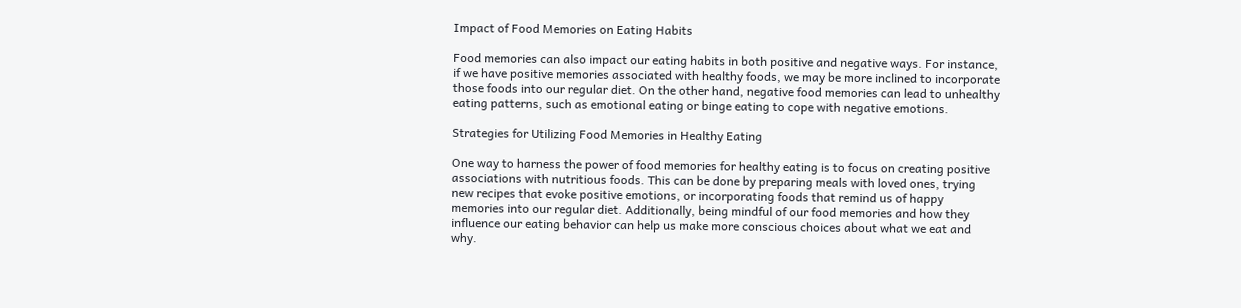Impact of Food Memories on Eating Habits

Food memories can also impact our eating habits in both positive and negative ways. For instance, if we have positive memories associated with healthy foods, we may be more inclined to incorporate those foods into our regular diet. On the other hand, negative food memories can lead to unhealthy eating patterns, such as emotional eating or binge eating to cope with negative emotions.

Strategies for Utilizing Food Memories in Healthy Eating

One way to harness the power of food memories for healthy eating is to focus on creating positive associations with nutritious foods. This can be done by preparing meals with loved ones, trying new recipes that evoke positive emotions, or incorporating foods that remind us of happy memories into our regular diet. Additionally, being mindful of our food memories and how they influence our eating behavior can help us make more conscious choices about what we eat and why.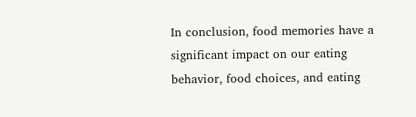In conclusion, food memories have a significant impact on our eating behavior, food choices, and eating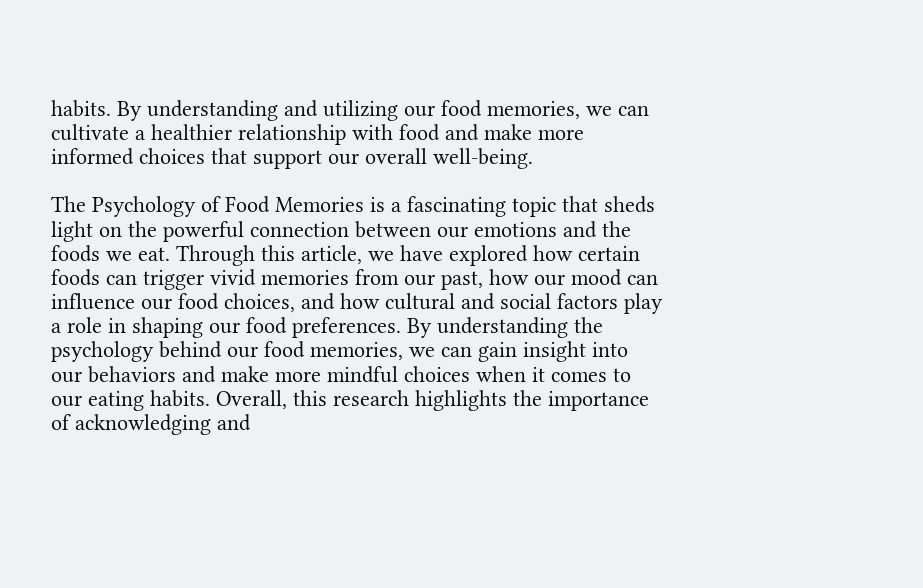habits. By understanding and utilizing our food memories, we can cultivate a healthier relationship with food and make more informed choices that support our overall well-being.

The Psychology of Food Memories is a fascinating topic that sheds light on the powerful connection between our emotions and the foods we eat. Through this article, we have explored how certain foods can trigger vivid memories from our past, how our mood can influence our food choices, and how cultural and social factors play a role in shaping our food preferences. By understanding the psychology behind our food memories, we can gain insight into our behaviors and make more mindful choices when it comes to our eating habits. Overall, this research highlights the importance of acknowledging and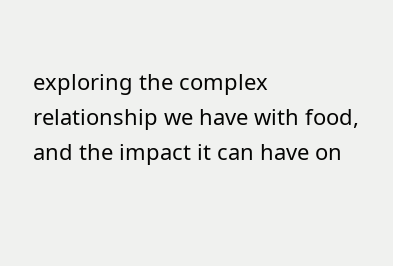exploring the complex relationship we have with food, and the impact it can have on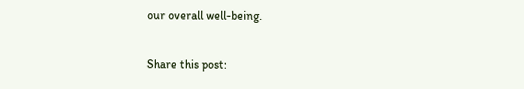our overall well-being.

Share this post: